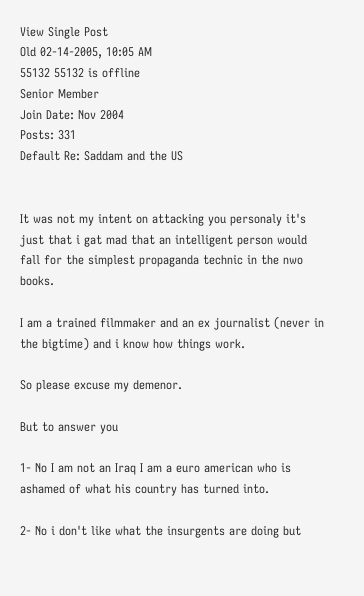View Single Post
Old 02-14-2005, 10:05 AM
55132 55132 is offline
Senior Member
Join Date: Nov 2004
Posts: 331
Default Re: Saddam and the US


It was not my intent on attacking you personaly it's just that i gat mad that an intelligent person would fall for the simplest propaganda technic in the nwo books.

I am a trained filmmaker and an ex journalist (never in the bigtime) and i know how things work.

So please excuse my demenor.

But to answer you

1- No I am not an Iraq I am a euro american who is ashamed of what his country has turned into.

2- No i don't like what the insurgents are doing but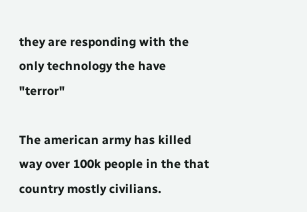they are responding with the only technology the have "terror"

The american army has killed way over 100k people in the that country mostly civilians.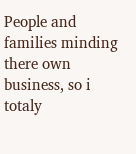People and families minding there own business, so i totaly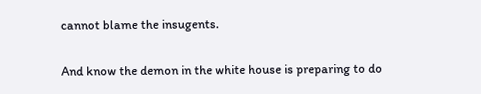cannot blame the insugents.

And know the demon in the white house is preparing to do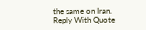the same on Iran.
Reply With Quote